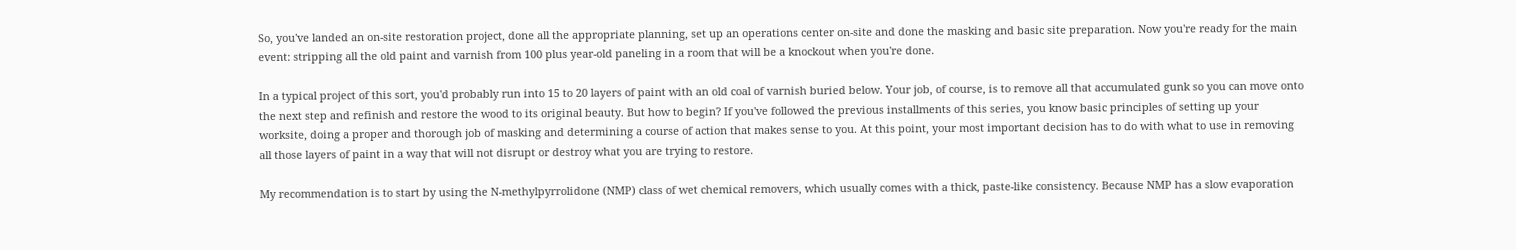So, you've landed an on-site restoration project, done all the appropriate planning, set up an operations center on-site and done the masking and basic site preparation. Now you're ready for the main event: stripping all the old paint and varnish from 100 plus year-old paneling in a room that will be a knockout when you're done.

In a typical project of this sort, you'd probably run into 15 to 20 layers of paint with an old coal of varnish buried below. Your job, of course, is to remove all that accumulated gunk so you can move onto the next step and refinish and restore the wood to its original beauty. But how to begin? If you've followed the previous installments of this series, you know basic principles of setting up your worksite, doing a proper and thorough job of masking and determining a course of action that makes sense to you. At this point, your most important decision has to do with what to use in removing all those layers of paint in a way that will not disrupt or destroy what you are trying to restore.

My recommendation is to start by using the N-methylpyrrolidone (NMP) class of wet chemical removers, which usually comes with a thick, paste-like consistency. Because NMP has a slow evaporation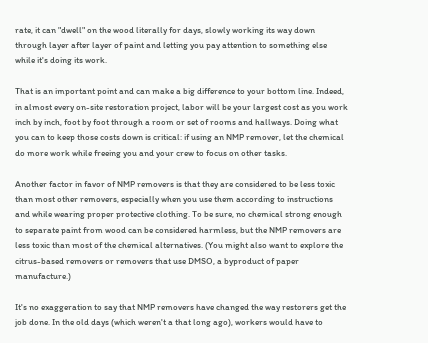rate, it can "dwell" on the wood literally for days, slowly working its way down through layer after layer of paint and letting you pay attention to something else while it's doing its work.

That is an important point and can make a big difference to your bottom line. Indeed, in almost every on-site restoration project, labor will be your largest cost as you work inch by inch, foot by foot through a room or set of rooms and hallways. Doing what you can to keep those costs down is critical: if using an NMP remover, let the chemical do more work while freeing you and your crew to focus on other tasks.

Another factor in favor of NMP removers is that they are considered to be less toxic than most other removers, especially when you use them according to instructions and while wearing proper protective clothing. To be sure, no chemical strong enough to separate paint from wood can be considered harmless, but the NMP removers are less toxic than most of the chemical alternatives. (You might also want to explore the citrus-based removers or removers that use DMSO, a byproduct of paper manufacture.)

It's no exaggeration to say that NMP removers have changed the way restorers get the job done. In the old days (which weren't a that long ago), workers would have to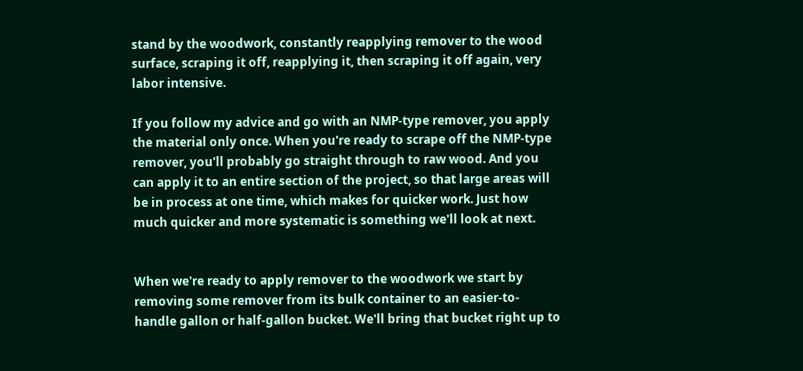stand by the woodwork, constantly reapplying remover to the wood surface, scraping it off, reapplying it, then scraping it off again, very labor intensive.

If you follow my advice and go with an NMP-type remover, you apply the material only once. When you're ready to scrape off the NMP-type remover, you'll probably go straight through to raw wood. And you can apply it to an entire section of the project, so that large areas will be in process at one time, which makes for quicker work. Just how much quicker and more systematic is something we'll look at next.


When we're ready to apply remover to the woodwork we start by removing some remover from its bulk container to an easier-to-handle gallon or half-gallon bucket. We'll bring that bucket right up to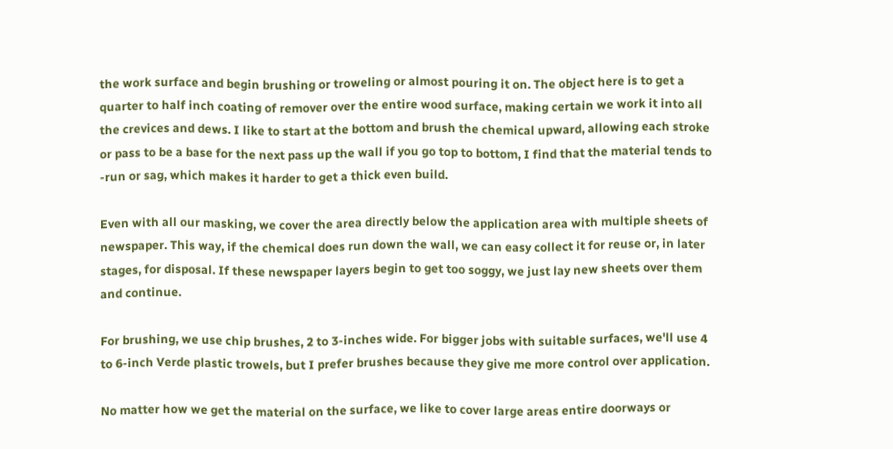the work surface and begin brushing or troweling or almost pouring it on. The object here is to get a quarter to half inch coating of remover over the entire wood surface, making certain we work it into all the crevices and dews. I like to start at the bottom and brush the chemical upward, allowing each stroke or pass to be a base for the next pass up the wall if you go top to bottom, I find that the material tends to -run or sag, which makes it harder to get a thick even build.

Even with all our masking, we cover the area directly below the application area with multiple sheets of newspaper. This way, if the chemical does run down the wall, we can easy collect it for reuse or, in later stages, for disposal. If these newspaper layers begin to get too soggy, we just lay new sheets over them and continue.

For brushing, we use chip brushes, 2 to 3-inches wide. For bigger jobs with suitable surfaces, we'll use 4 to 6-inch Verde plastic trowels, but I prefer brushes because they give me more control over application.

No matter how we get the material on the surface, we like to cover large areas entire doorways or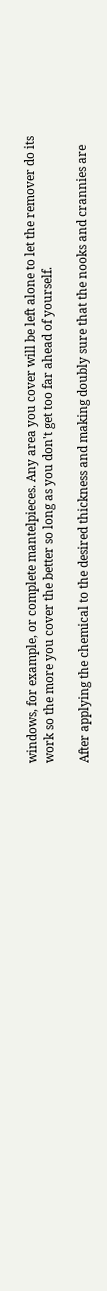windows, for example, or complete mantelpieces. Any area you cover will be left alone to let the remover do its work so the more you cover the better so long as you don't get too far ahead of yourself.

After applying the chemical to the desired thickness and making doubly sure that the nooks and crannies are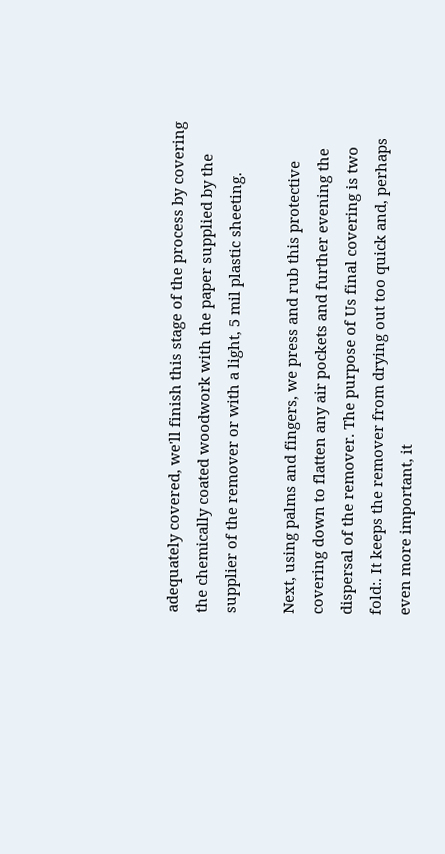adequately covered, we'll finish this stage of the process by covering the chemically coated woodwork with the paper supplied by the supplier of the remover or with a light, 5 mil plastic sheeting.

Next, using palms and fingers, we press and rub this protective covering down to flatten any air pockets and further evening the dispersal of the remover. The purpose of Us final covering is two fold:. It keeps the remover from drying out too quick and, perhaps even more important, it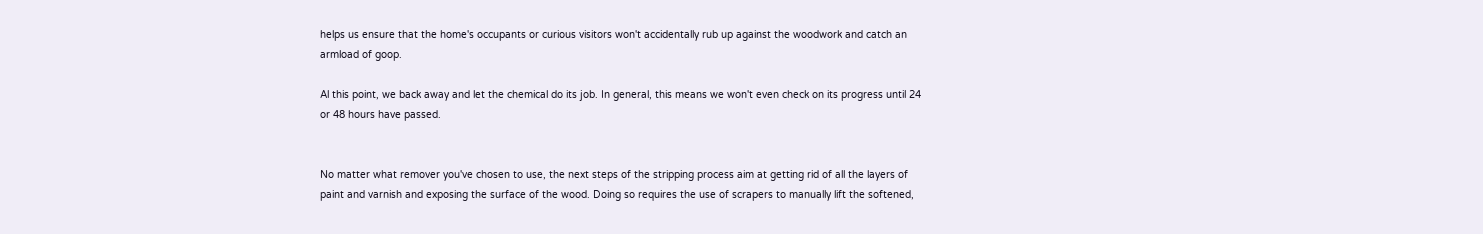helps us ensure that the home's occupants or curious visitors won't accidentally rub up against the woodwork and catch an armload of goop.

Al this point, we back away and let the chemical do its job. In general, this means we won't even check on its progress until 24 or 48 hours have passed.


No matter what remover you've chosen to use, the next steps of the stripping process aim at getting rid of all the layers of paint and varnish and exposing the surface of the wood. Doing so requires the use of scrapers to manually lift the softened,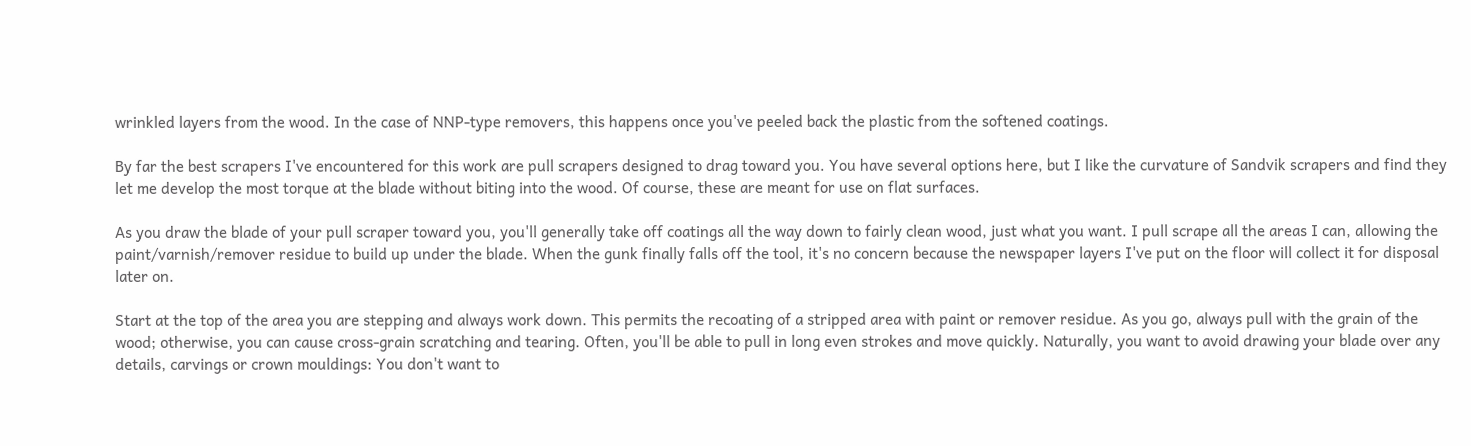wrinkled layers from the wood. In the case of NNP-type removers, this happens once you've peeled back the plastic from the softened coatings.

By far the best scrapers I've encountered for this work are pull scrapers designed to drag toward you. You have several options here, but I like the curvature of Sandvik scrapers and find they let me develop the most torque at the blade without biting into the wood. Of course, these are meant for use on flat surfaces.

As you draw the blade of your pull scraper toward you, you'll generally take off coatings all the way down to fairly clean wood, just what you want. I pull scrape all the areas I can, allowing the paint/varnish/remover residue to build up under the blade. When the gunk finally falls off the tool, it's no concern because the newspaper layers I've put on the floor will collect it for disposal later on.

Start at the top of the area you are stepping and always work down. This permits the recoating of a stripped area with paint or remover residue. As you go, always pull with the grain of the wood; otherwise, you can cause cross-grain scratching and tearing. Often, you'll be able to pull in long even strokes and move quickly. Naturally, you want to avoid drawing your blade over any details, carvings or crown mouldings: You don't want to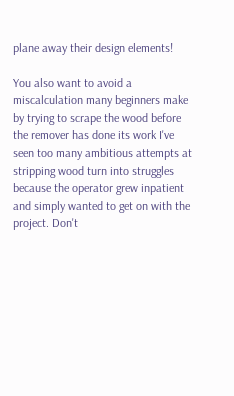plane away their design elements!

You also want to avoid a miscalculation many beginners make by trying to scrape the wood before the remover has done its work I've seen too many ambitious attempts at stripping wood turn into struggles because the operator grew inpatient and simply wanted to get on with the project. Don't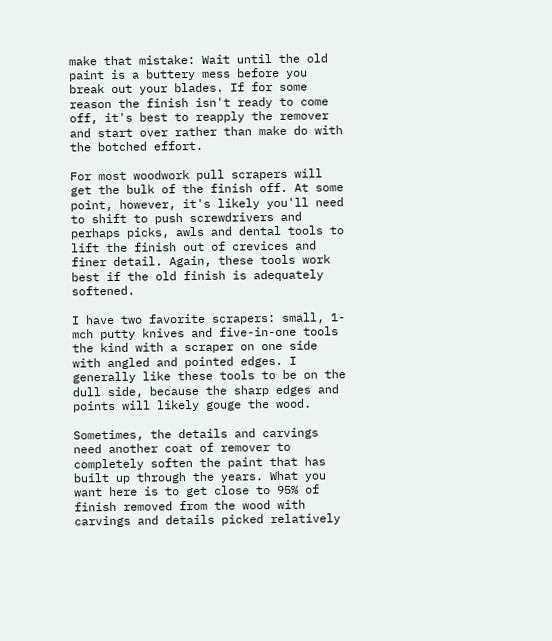make that mistake: Wait until the old paint is a buttery mess before you break out your blades. If for some reason the finish isn't ready to come off, it's best to reapply the remover and start over rather than make do with the botched effort.

For most woodwork pull scrapers will get the bulk of the finish off. At some point, however, it's likely you'll need to shift to push screwdrivers and perhaps picks, awls and dental tools to lift the finish out of crevices and finer detail. Again, these tools work best if the old finish is adequately softened.

I have two favorite scrapers: small, 1-mch putty knives and five-in-one tools the kind with a scraper on one side with angled and pointed edges. I generally like these tools to be on the dull side, because the sharp edges and points will likely gouge the wood.

Sometimes, the details and carvings need another coat of remover to completely soften the paint that has built up through the years. What you want here is to get close to 95% of finish removed from the wood with carvings and details picked relatively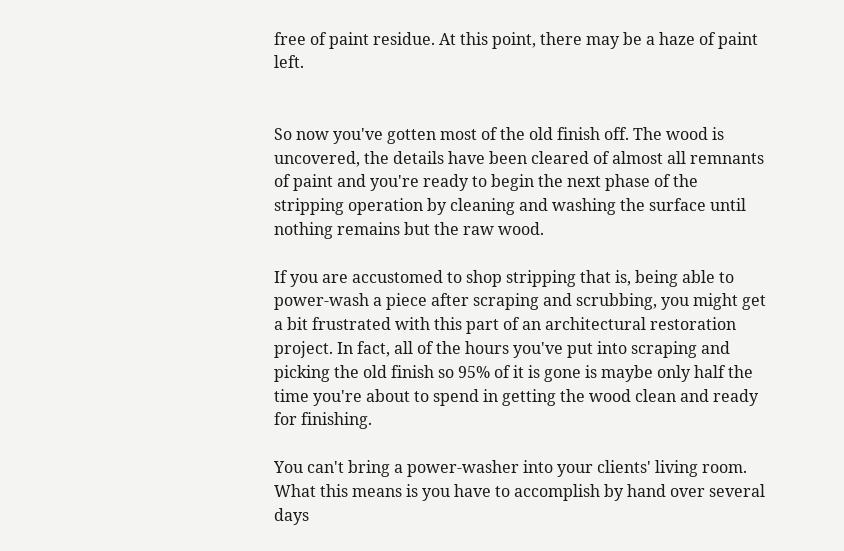free of paint residue. At this point, there may be a haze of paint left.


So now you've gotten most of the old finish off. The wood is uncovered, the details have been cleared of almost all remnants of paint and you're ready to begin the next phase of the stripping operation by cleaning and washing the surface until nothing remains but the raw wood.

If you are accustomed to shop stripping that is, being able to power-wash a piece after scraping and scrubbing, you might get a bit frustrated with this part of an architectural restoration project. In fact, all of the hours you've put into scraping and picking the old finish so 95% of it is gone is maybe only half the time you're about to spend in getting the wood clean and ready for finishing.

You can't bring a power-washer into your clients' living room. What this means is you have to accomplish by hand over several days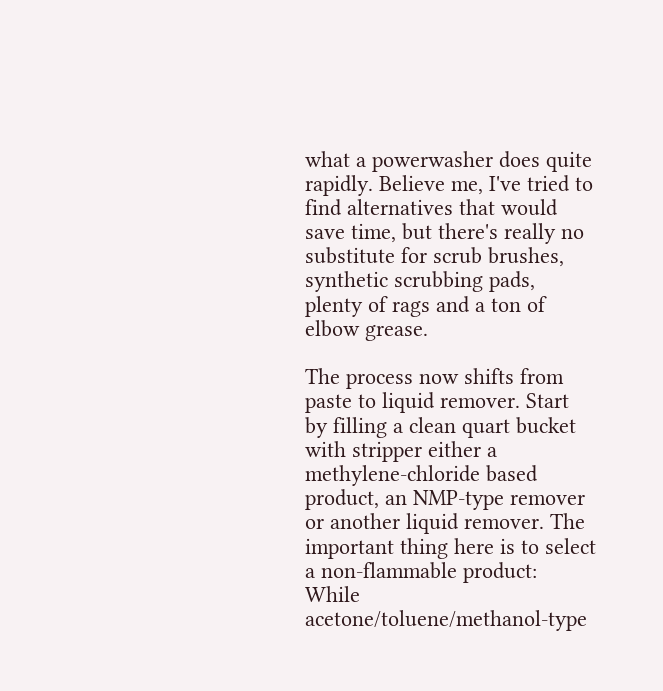what a powerwasher does quite rapidly. Believe me, I've tried to find alternatives that would save time, but there's really no substitute for scrub brushes, synthetic scrubbing pads, plenty of rags and a ton of elbow grease.

The process now shifts from paste to liquid remover. Start by filling a clean quart bucket with stripper either a methylene-chloride based product, an NMP-type remover or another liquid remover. The important thing here is to select a non-flammable product: While acetone/toluene/methanol-type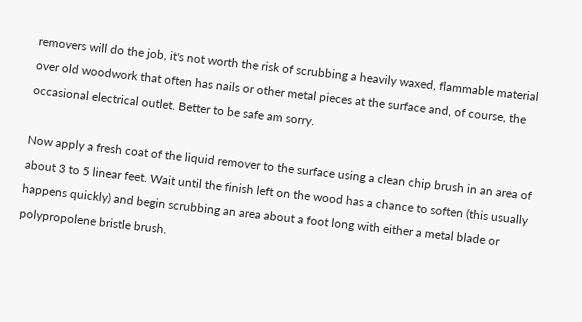removers will do the job, it's not worth the risk of scrubbing a heavily waxed, flammable material over old woodwork that often has nails or other metal pieces at the surface and, of course, the occasional electrical outlet. Better to be safe am sorry.

Now apply a fresh coat of the liquid remover to the surface using a clean chip brush in an area of about 3 to 5 linear feet. Wait until the finish left on the wood has a chance to soften (this usually happens quickly) and begin scrubbing an area about a foot long with either a metal blade or polypropolene bristle brush.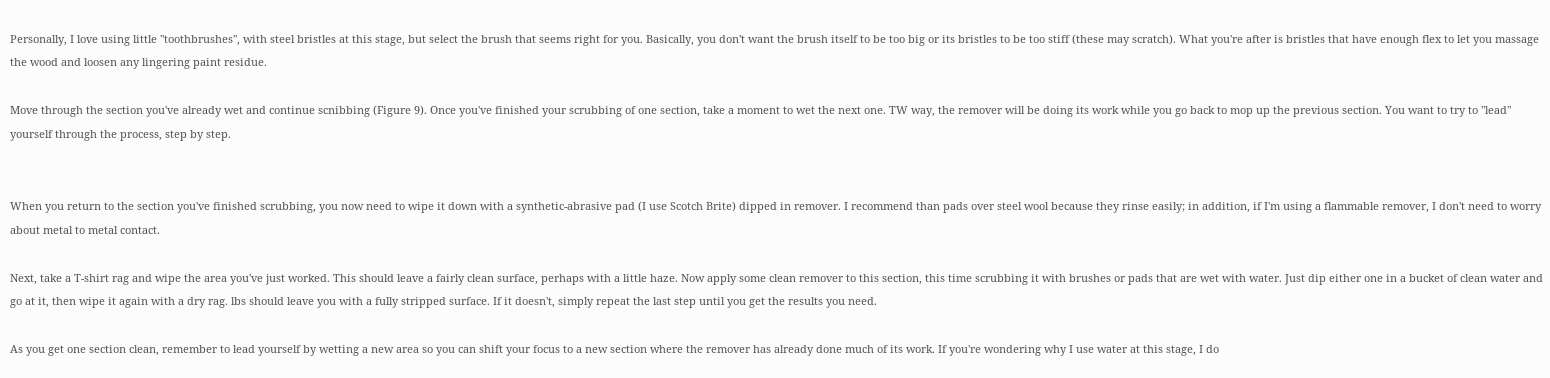Personally, I love using little "toothbrushes", with steel bristles at this stage, but select the brush that seems right for you. Basically, you don't want the brush itself to be too big or its bristles to be too stiff (these may scratch). What you're after is bristles that have enough flex to let you massage the wood and loosen any lingering paint residue.

Move through the section you've already wet and continue scnibbing (Figure 9). Once you've finished your scrubbing of one section, take a moment to wet the next one. TW way, the remover will be doing its work while you go back to mop up the previous section. You want to try to "lead" yourself through the process, step by step.


When you return to the section you've finished scrubbing, you now need to wipe it down with a synthetic-abrasive pad (I use Scotch Brite) dipped in remover. I recommend than pads over steel wool because they rinse easily; in addition, if I'm using a flammable remover, I don't need to worry about metal to metal contact.

Next, take a T-shirt rag and wipe the area you've just worked. This should leave a fairly clean surface, perhaps with a little haze. Now apply some clean remover to this section, this time scrubbing it with brushes or pads that are wet with water. Just dip either one in a bucket of clean water and go at it, then wipe it again with a dry rag. lbs should leave you with a fully stripped surface. If it doesn't, simply repeat the last step until you get the results you need.

As you get one section clean, remember to lead yourself by wetting a new area so you can shift your focus to a new section where the remover has already done much of its work. If you're wondering why I use water at this stage, I do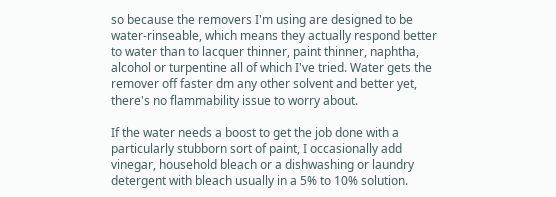so because the removers I'm using are designed to be water-rinseable, which means they actually respond better to water than to lacquer thinner, paint thinner, naphtha, alcohol or turpentine all of which I've tried. Water gets the remover off faster dm any other solvent and better yet, there's no flammability issue to worry about.

If the water needs a boost to get the job done with a particularly stubborn sort of paint, I occasionally add vinegar, household bleach or a dishwashing or laundry detergent with bleach usually in a 5% to 10% solution.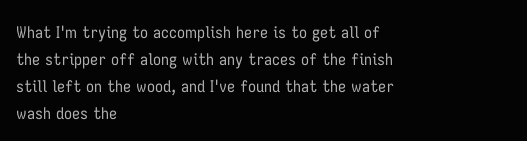What I'm trying to accomplish here is to get all of the stripper off along with any traces of the finish still left on the wood, and I've found that the water wash does the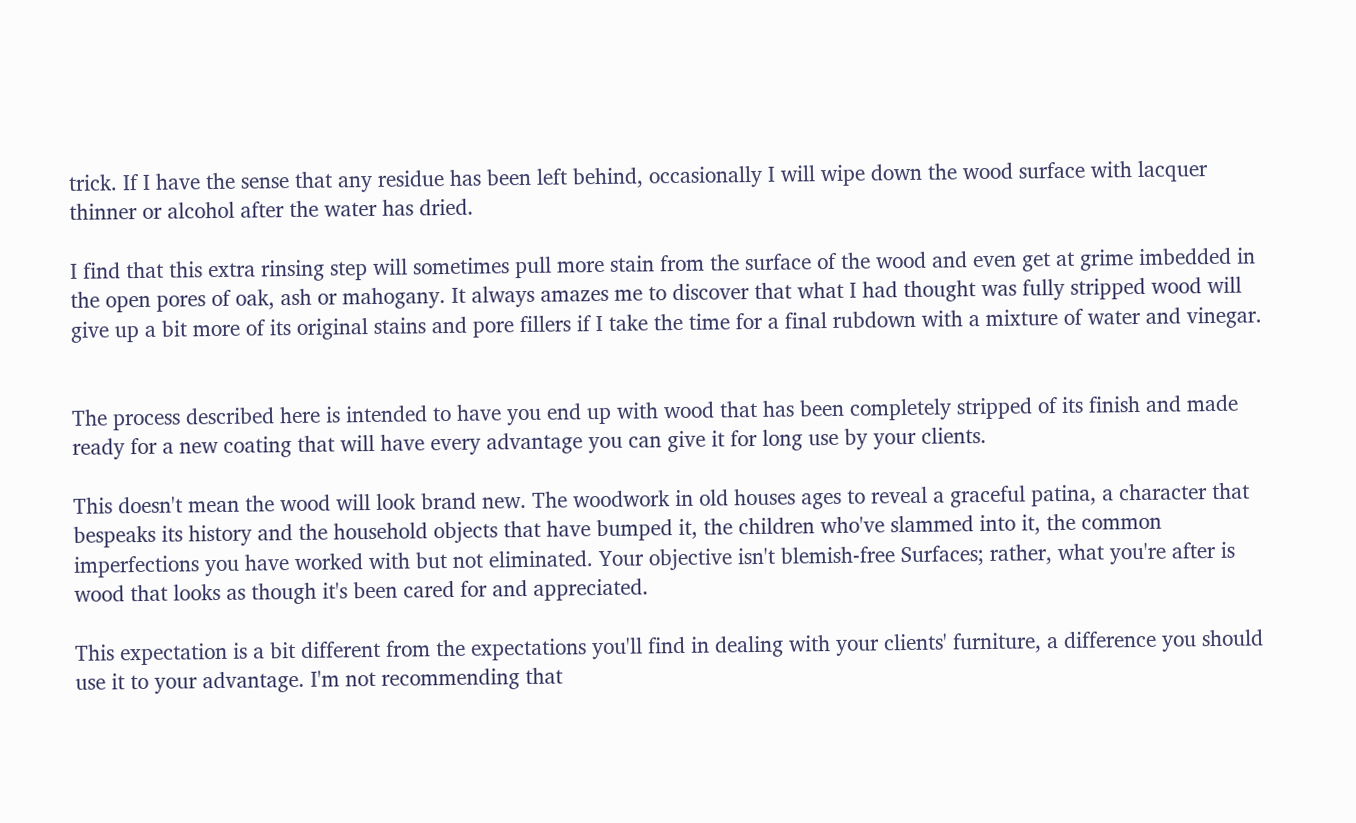trick. If I have the sense that any residue has been left behind, occasionally I will wipe down the wood surface with lacquer thinner or alcohol after the water has dried.

I find that this extra rinsing step will sometimes pull more stain from the surface of the wood and even get at grime imbedded in the open pores of oak, ash or mahogany. It always amazes me to discover that what I had thought was fully stripped wood will give up a bit more of its original stains and pore fillers if I take the time for a final rubdown with a mixture of water and vinegar.


The process described here is intended to have you end up with wood that has been completely stripped of its finish and made ready for a new coating that will have every advantage you can give it for long use by your clients.

This doesn't mean the wood will look brand new. The woodwork in old houses ages to reveal a graceful patina, a character that bespeaks its history and the household objects that have bumped it, the children who've slammed into it, the common imperfections you have worked with but not eliminated. Your objective isn't blemish-free Surfaces; rather, what you're after is wood that looks as though it's been cared for and appreciated.

This expectation is a bit different from the expectations you'll find in dealing with your clients' furniture, a difference you should use it to your advantage. I'm not recommending that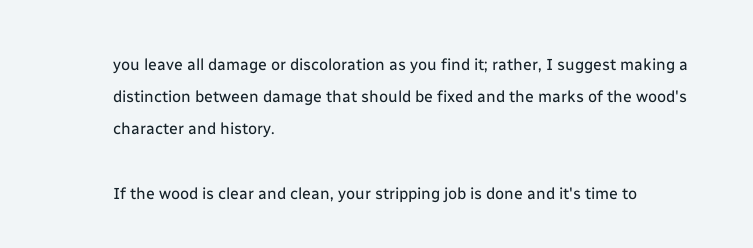you leave all damage or discoloration as you find it; rather, I suggest making a distinction between damage that should be fixed and the marks of the wood's character and history.

If the wood is clear and clean, your stripping job is done and it's time to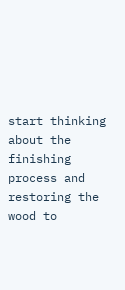start thinking about the finishing process and restoring the wood to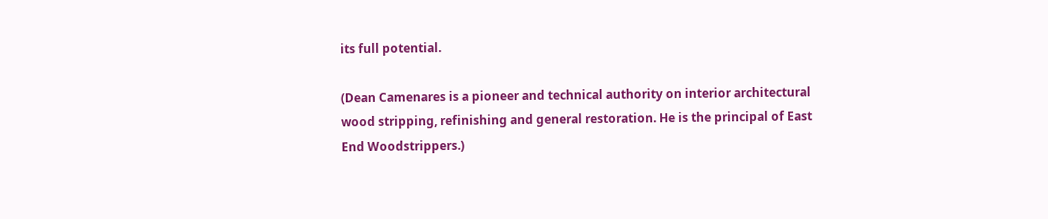its full potential.

(Dean Camenares is a pioneer and technical authority on interior architectural wood stripping, refinishing and general restoration. He is the principal of East End Woodstrippers.)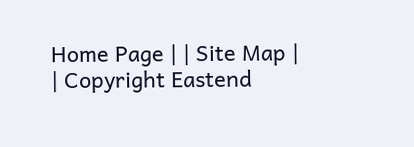Home Page | | Site Map | | Copyright Eastend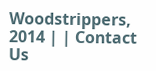Woodstrippers, 2014 | | Contact Us